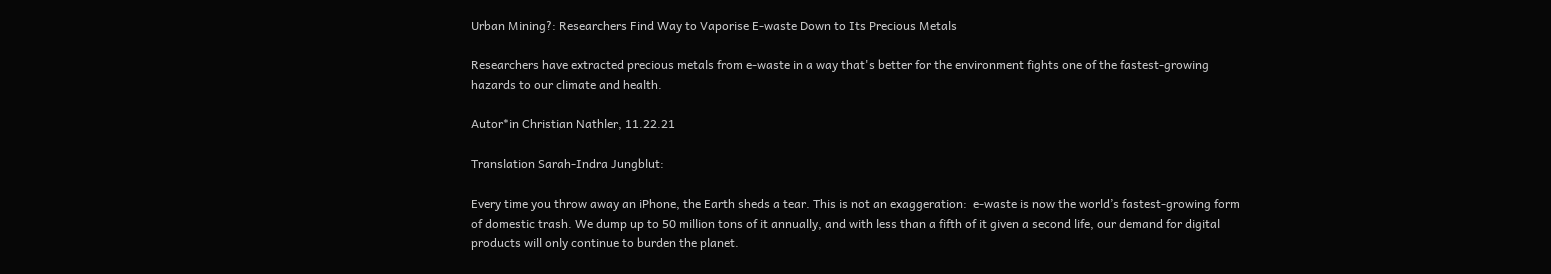Urban Mining?: Researchers Find Way to Vaporise E-waste Down to Its Precious Metals

Researchers have extracted precious metals from e-waste in a way that's better for the environment fights one of the fastest-growing hazards to our climate and health.

Autor*in Christian Nathler, 11.22.21

Translation Sarah-Indra Jungblut:

Every time you throw away an iPhone, the Earth sheds a tear. This is not an exaggeration:  e-waste is now the world’s fastest-growing form of domestic trash. We dump up to 50 million tons of it annually, and with less than a fifth of it given a second life, our demand for digital products will only continue to burden the planet.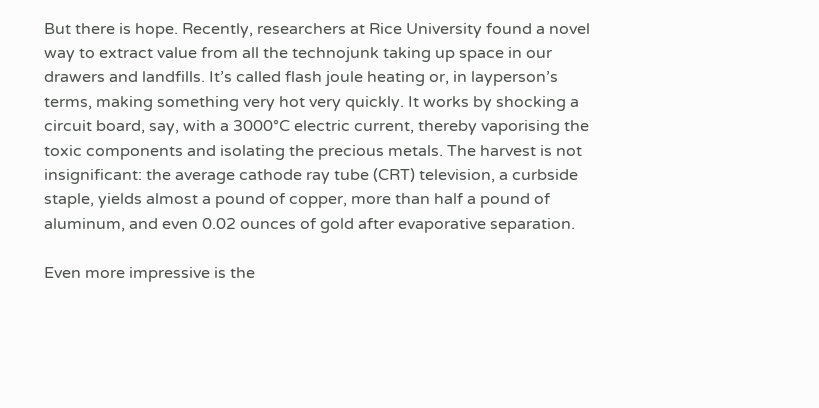But there is hope. Recently, researchers at Rice University found a novel way to extract value from all the technojunk taking up space in our drawers and landfills. It’s called flash joule heating or, in layperson’s terms, making something very hot very quickly. It works by shocking a circuit board, say, with a 3000°C electric current, thereby vaporising the toxic components and isolating the precious metals. The harvest is not insignificant: the average cathode ray tube (CRT) television, a curbside staple, yields almost a pound of copper, more than half a pound of aluminum, and even 0.02 ounces of gold after evaporative separation.

Even more impressive is the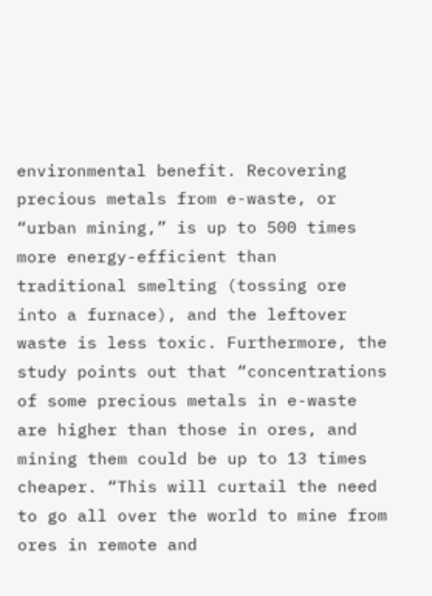environmental benefit. Recovering precious metals from e-waste, or “urban mining,” is up to 500 times more energy-efficient than traditional smelting (tossing ore into a furnace), and the leftover waste is less toxic. Furthermore, the study points out that “concentrations of some precious metals in e-waste are higher than those in ores, and mining them could be up to 13 times cheaper. “This will curtail the need to go all over the world to mine from ores in remote and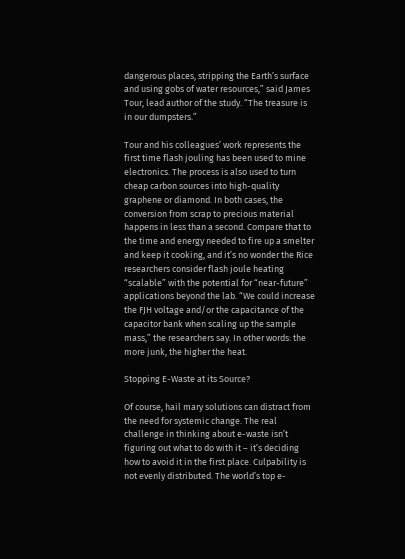dangerous places, stripping the Earth’s surface and using gobs of water resources,” said James Tour, lead author of the study. “The treasure is in our dumpsters.”

Tour and his colleagues’ work represents the first time flash jouling has been used to mine electronics. The process is also used to turn cheap carbon sources into high-quality graphene or diamond. In both cases, the conversion from scrap to precious material happens in less than a second. Compare that to the time and energy needed to fire up a smelter and keep it cooking, and it’s no wonder the Rice researchers consider flash joule heating “scalable” with the potential for “near-future” applications beyond the lab. “We could increase the FJH voltage and/or the capacitance of the capacitor bank when scaling up the sample mass,” the researchers say. In other words: the more junk, the higher the heat.

Stopping E-Waste at its Source?

Of course, hail mary solutions can distract from the need for systemic change. The real challenge in thinking about e-waste isn’t figuring out what to do with it – it’s deciding how to avoid it in the first place. Culpability is not evenly distributed. The world’s top e-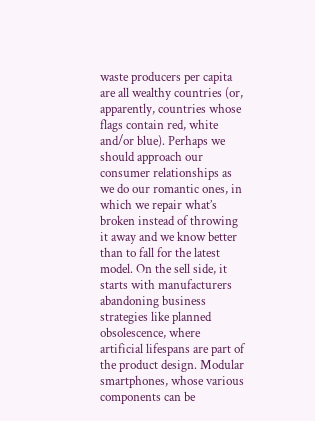waste producers per capita are all wealthy countries (or, apparently, countries whose flags contain red, white and/or blue). Perhaps we should approach our consumer relationships as we do our romantic ones, in which we repair what’s broken instead of throwing it away and we know better than to fall for the latest model. On the sell side, it starts with manufacturers abandoning business strategies like planned obsolescence, where artificial lifespans are part of the product design. Modular smartphones, whose various components can be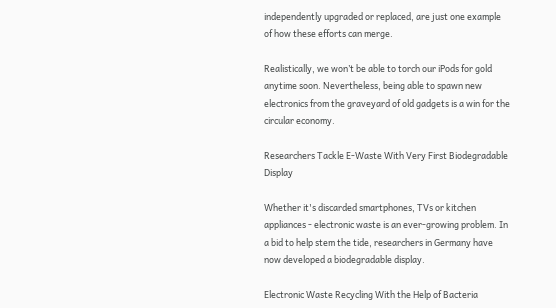independently upgraded or replaced, are just one example of how these efforts can merge.

Realistically, we won’t be able to torch our iPods for gold anytime soon. Nevertheless, being able to spawn new electronics from the graveyard of old gadgets is a win for the circular economy.

Researchers Tackle E-Waste With Very First Biodegradable Display

Whether it's discarded smartphones, TVs or kitchen appliances - electronic waste is an ever-growing problem. In a bid to help stem the tide, researchers in Germany have now developed a biodegradable display.

Electronic Waste Recycling With the Help of Bacteria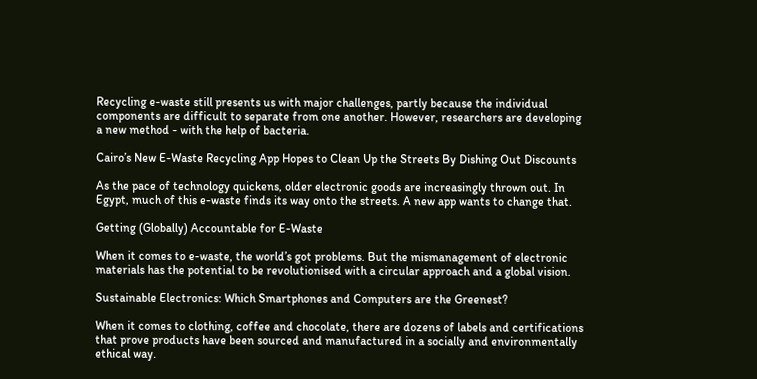Recycling e-waste still presents us with major challenges, partly because the individual components are difficult to separate from one another. However, researchers are developing a new method - with the help of bacteria.

Cairo’s New E-Waste Recycling App Hopes to Clean Up the Streets By Dishing Out Discounts

As the pace of technology quickens, older electronic goods are increasingly thrown out. In Egypt, much of this e-waste finds its way onto the streets. A new app wants to change that.

Getting (Globally) Accountable for E-Waste

When it comes to e-waste, the world’s got problems. But the mismanagement of electronic materials has the potential to be revolutionised with a circular approach and a global vision.

Sustainable Electronics: Which Smartphones and Computers are the Greenest?

When it comes to clothing, coffee and chocolate, there are dozens of labels and certifications that prove products have been sourced and manufactured in a socially and environmentally ethical way.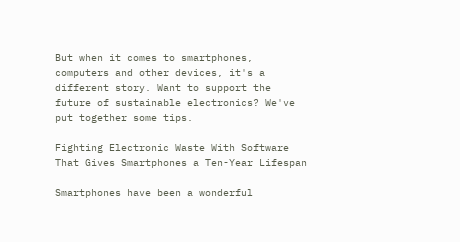But when it comes to smartphones, computers and other devices, it's a different story. Want to support the future of sustainable electronics? We've put together some tips.

Fighting Electronic Waste With Software That Gives Smartphones a Ten-Year Lifespan

Smartphones have been a wonderful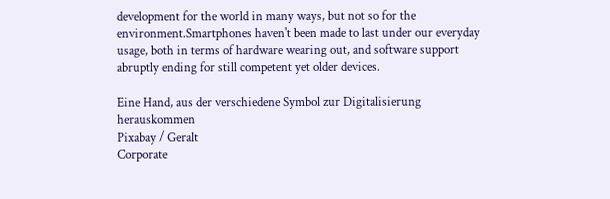development for the world in many ways, but not so for the environment.Smartphones haven't been made to last under our everyday usage, both in terms of hardware wearing out, and software support abruptly ending for still competent yet older devices.

Eine Hand, aus der verschiedene Symbol zur Digitalisierung herauskommen
Pixabay / Geralt
Corporate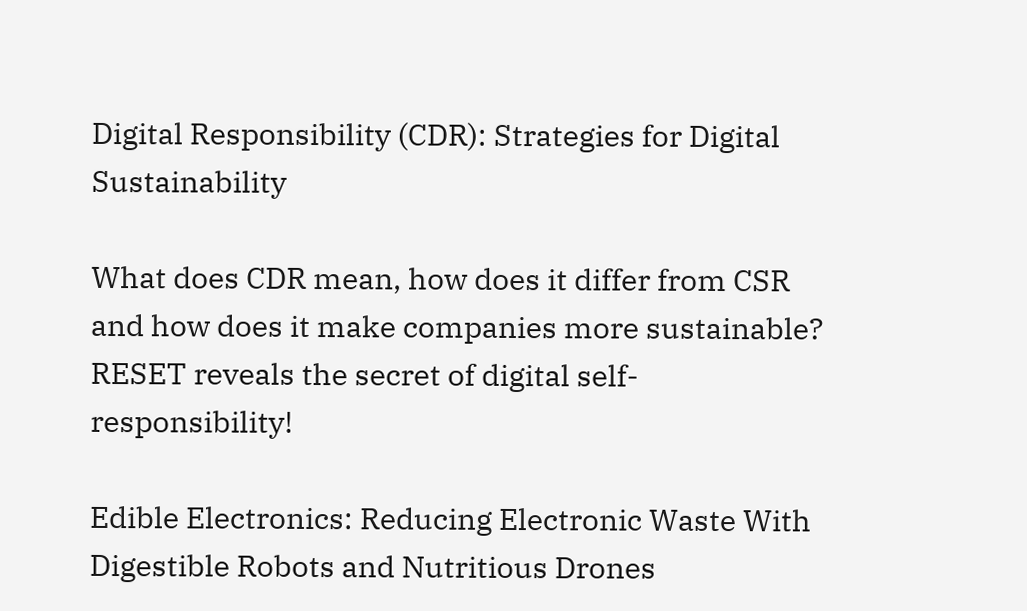Digital Responsibility (CDR): Strategies for Digital Sustainability

What does CDR mean, how does it differ from CSR and how does it make companies more sustainable? RESET reveals the secret of digital self-responsibility!

Edible Electronics: Reducing Electronic Waste With Digestible Robots and Nutritious Drones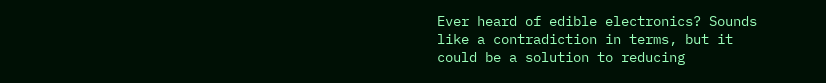Ever heard of edible electronics? Sounds like a contradiction in terms, but it could be a solution to reducing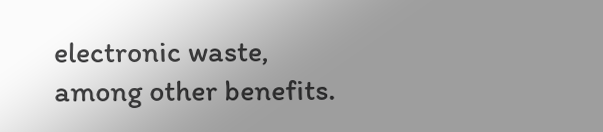electronic waste, among other benefits.